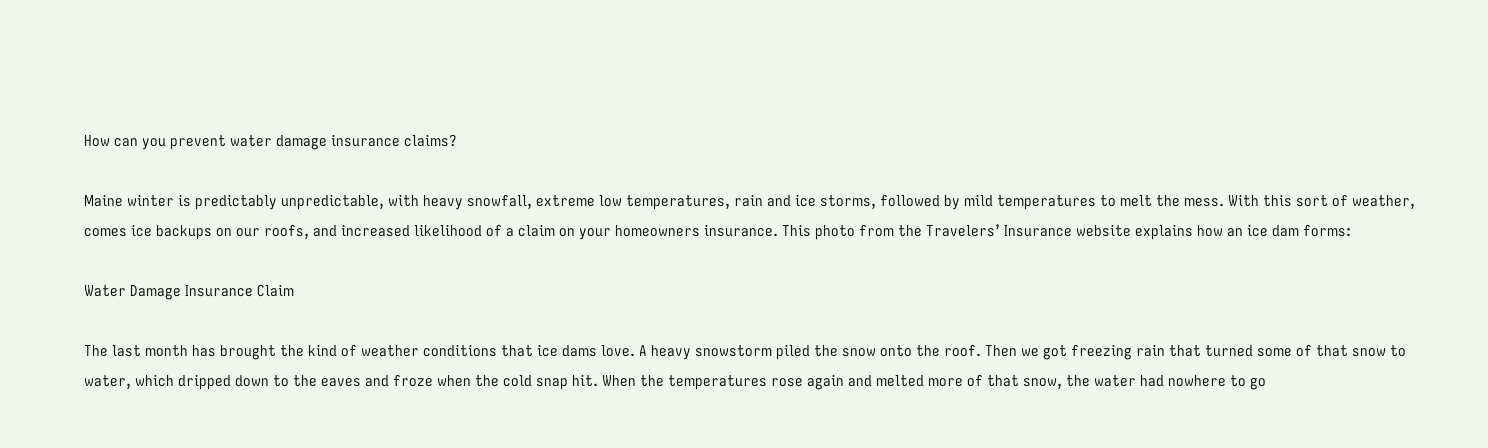How can you prevent water damage insurance claims?

Maine winter is predictably unpredictable, with heavy snowfall, extreme low temperatures, rain and ice storms, followed by mild temperatures to melt the mess. With this sort of weather, comes ice backups on our roofs, and increased likelihood of a claim on your homeowners insurance. This photo from the Travelers’ Insurance website explains how an ice dam forms:

Water Damage Insurance Claim

The last month has brought the kind of weather conditions that ice dams love. A heavy snowstorm piled the snow onto the roof. Then we got freezing rain that turned some of that snow to water, which dripped down to the eaves and froze when the cold snap hit. When the temperatures rose again and melted more of that snow, the water had nowhere to go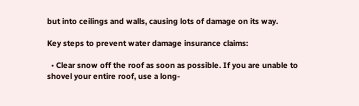but into ceilings and walls, causing lots of damage on its way.

Key steps to prevent water damage insurance claims:

  • Clear snow off the roof as soon as possible. If you are unable to shovel your entire roof, use a long-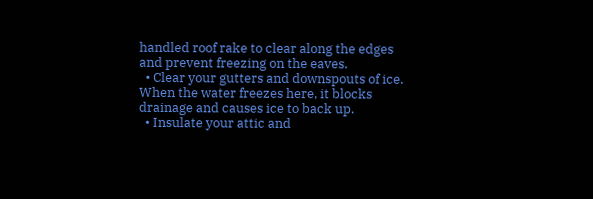handled roof rake to clear along the edges and prevent freezing on the eaves.
  • Clear your gutters and downspouts of ice. When the water freezes here, it blocks drainage and causes ice to back up.
  • Insulate your attic and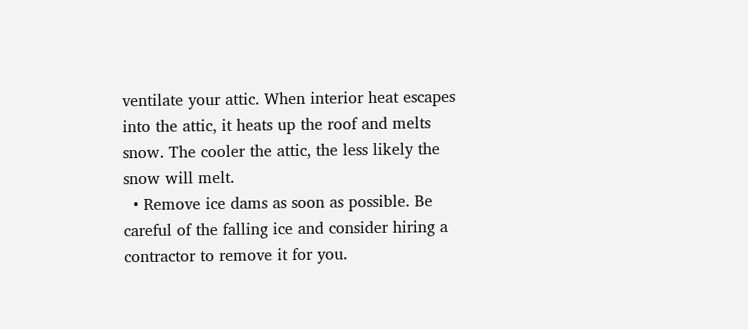ventilate your attic. When interior heat escapes into the attic, it heats up the roof and melts snow. The cooler the attic, the less likely the snow will melt.
  • Remove ice dams as soon as possible. Be careful of the falling ice and consider hiring a contractor to remove it for you.